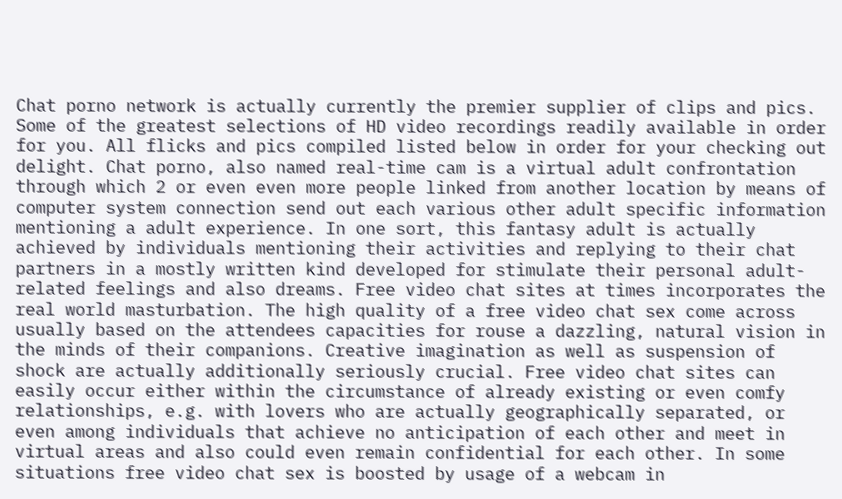Chat porno network is actually currently the premier supplier of clips and pics. Some of the greatest selections of HD video recordings readily available in order for you. All flicks and pics compiled listed below in order for your checking out delight. Chat porno, also named real-time cam is a virtual adult confrontation through which 2 or even even more people linked from another location by means of computer system connection send out each various other adult specific information mentioning a adult experience. In one sort, this fantasy adult is actually achieved by individuals mentioning their activities and replying to their chat partners in a mostly written kind developed for stimulate their personal adult-related feelings and also dreams. Free video chat sites at times incorporates the real world masturbation. The high quality of a free video chat sex come across usually based on the attendees capacities for rouse a dazzling, natural vision in the minds of their companions. Creative imagination as well as suspension of shock are actually additionally seriously crucial. Free video chat sites can easily occur either within the circumstance of already existing or even comfy relationships, e.g. with lovers who are actually geographically separated, or even among individuals that achieve no anticipation of each other and meet in virtual areas and also could even remain confidential for each other. In some situations free video chat sex is boosted by usage of a webcam in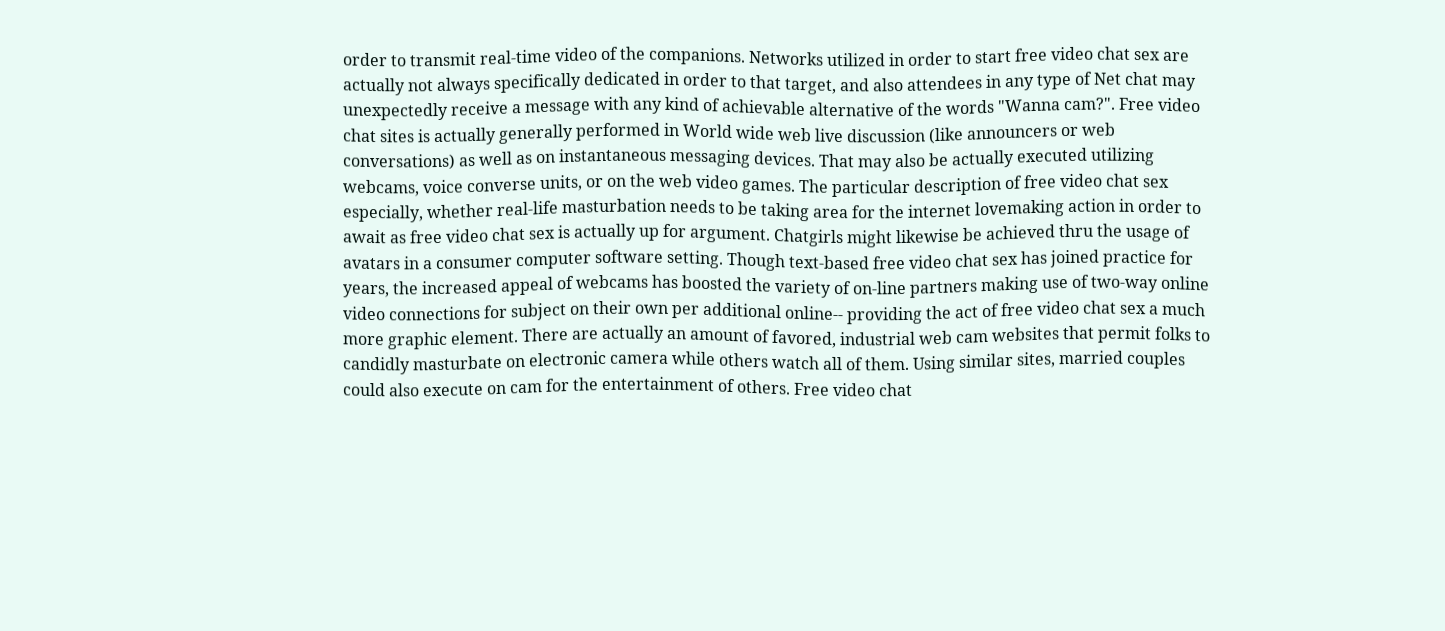order to transmit real-time video of the companions. Networks utilized in order to start free video chat sex are actually not always specifically dedicated in order to that target, and also attendees in any type of Net chat may unexpectedly receive a message with any kind of achievable alternative of the words "Wanna cam?". Free video chat sites is actually generally performed in World wide web live discussion (like announcers or web conversations) as well as on instantaneous messaging devices. That may also be actually executed utilizing webcams, voice converse units, or on the web video games. The particular description of free video chat sex especially, whether real-life masturbation needs to be taking area for the internet lovemaking action in order to await as free video chat sex is actually up for argument. Chatgirls might likewise be achieved thru the usage of avatars in a consumer computer software setting. Though text-based free video chat sex has joined practice for years, the increased appeal of webcams has boosted the variety of on-line partners making use of two-way online video connections for subject on their own per additional online-- providing the act of free video chat sex a much more graphic element. There are actually an amount of favored, industrial web cam websites that permit folks to candidly masturbate on electronic camera while others watch all of them. Using similar sites, married couples could also execute on cam for the entertainment of others. Free video chat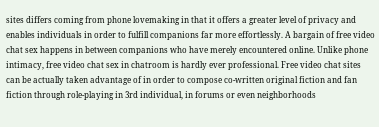sites differs coming from phone lovemaking in that it offers a greater level of privacy and enables individuals in order to fulfill companions far more effortlessly. A bargain of free video chat sex happens in between companions who have merely encountered online. Unlike phone intimacy, free video chat sex in chatroom is hardly ever professional. Free video chat sites can be actually taken advantage of in order to compose co-written original fiction and fan fiction through role-playing in 3rd individual, in forums or even neighborhoods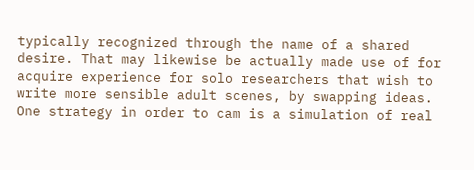typically recognized through the name of a shared desire. That may likewise be actually made use of for acquire experience for solo researchers that wish to write more sensible adult scenes, by swapping ideas. One strategy in order to cam is a simulation of real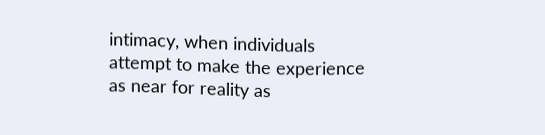intimacy, when individuals attempt to make the experience as near for reality as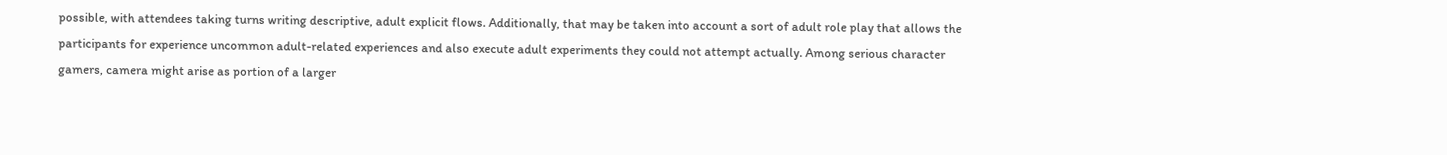possible, with attendees taking turns writing descriptive, adult explicit flows. Additionally, that may be taken into account a sort of adult role play that allows the participants for experience uncommon adult-related experiences and also execute adult experiments they could not attempt actually. Among serious character gamers, camera might arise as portion of a larger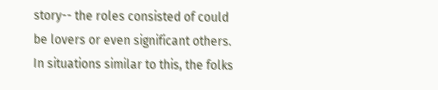story-- the roles consisted of could be lovers or even significant others. In situations similar to this, the folks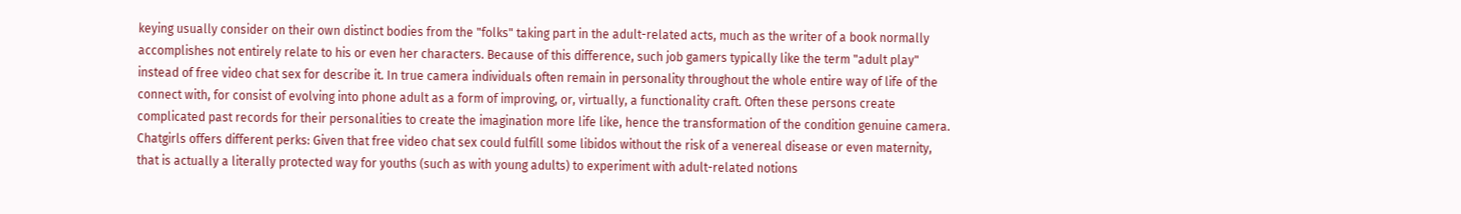keying usually consider on their own distinct bodies from the "folks" taking part in the adult-related acts, much as the writer of a book normally accomplishes not entirely relate to his or even her characters. Because of this difference, such job gamers typically like the term "adult play" instead of free video chat sex for describe it. In true camera individuals often remain in personality throughout the whole entire way of life of the connect with, for consist of evolving into phone adult as a form of improving, or, virtually, a functionality craft. Often these persons create complicated past records for their personalities to create the imagination more life like, hence the transformation of the condition genuine camera. Chatgirls offers different perks: Given that free video chat sex could fulfill some libidos without the risk of a venereal disease or even maternity, that is actually a literally protected way for youths (such as with young adults) to experiment with adult-related notions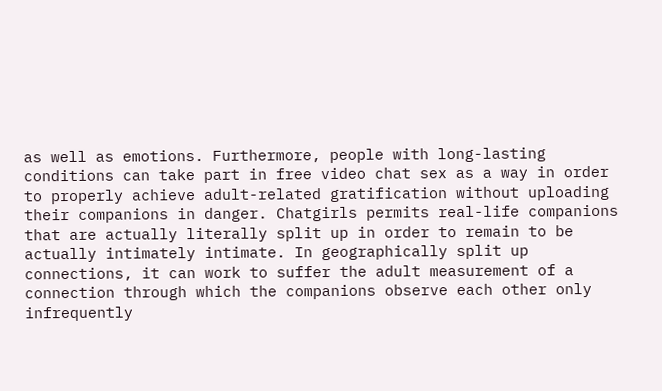as well as emotions. Furthermore, people with long-lasting conditions can take part in free video chat sex as a way in order to properly achieve adult-related gratification without uploading their companions in danger. Chatgirls permits real-life companions that are actually literally split up in order to remain to be actually intimately intimate. In geographically split up connections, it can work to suffer the adult measurement of a connection through which the companions observe each other only infrequently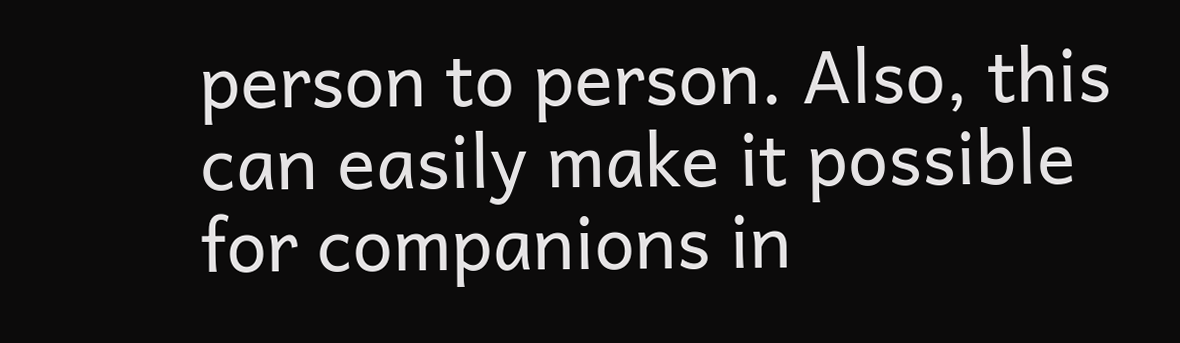person to person. Also, this can easily make it possible for companions in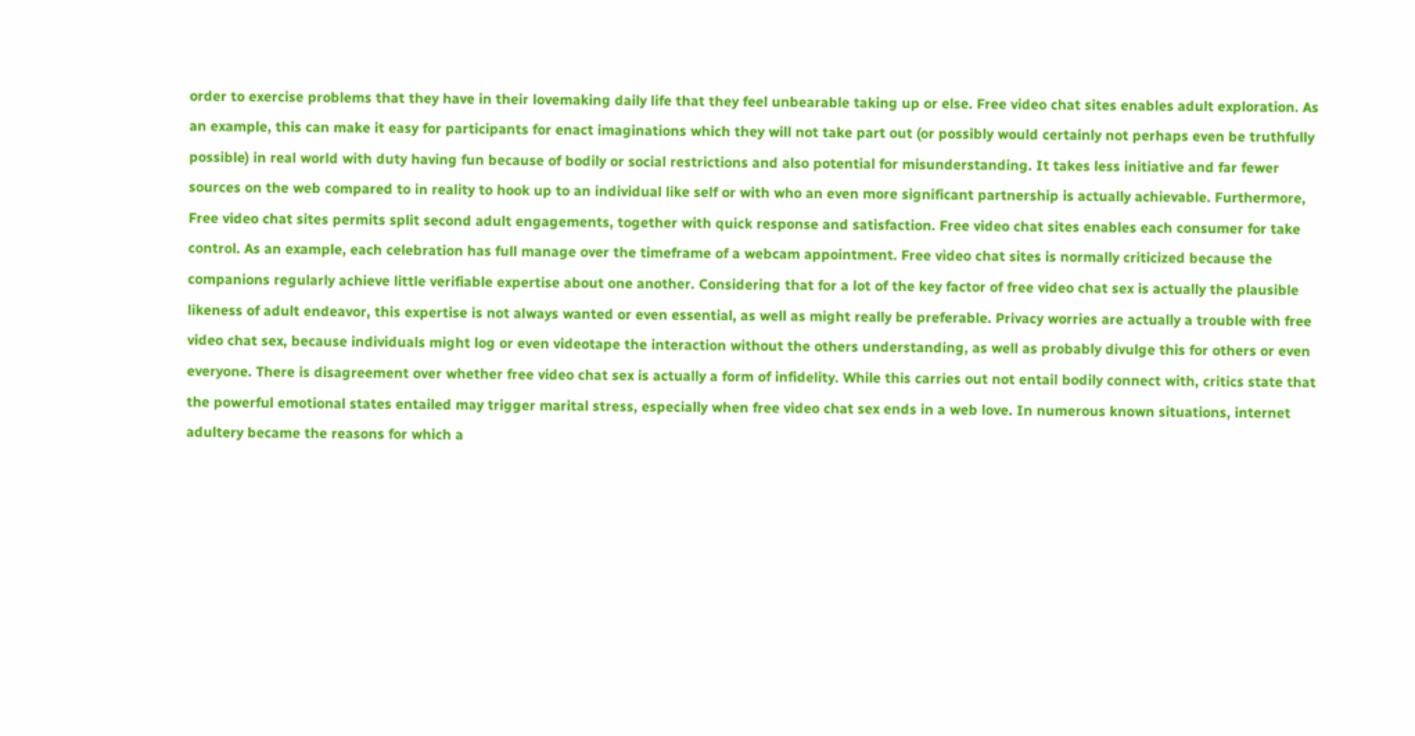order to exercise problems that they have in their lovemaking daily life that they feel unbearable taking up or else. Free video chat sites enables adult exploration. As an example, this can make it easy for participants for enact imaginations which they will not take part out (or possibly would certainly not perhaps even be truthfully possible) in real world with duty having fun because of bodily or social restrictions and also potential for misunderstanding. It takes less initiative and far fewer sources on the web compared to in reality to hook up to an individual like self or with who an even more significant partnership is actually achievable. Furthermore, Free video chat sites permits split second adult engagements, together with quick response and satisfaction. Free video chat sites enables each consumer for take control. As an example, each celebration has full manage over the timeframe of a webcam appointment. Free video chat sites is normally criticized because the companions regularly achieve little verifiable expertise about one another. Considering that for a lot of the key factor of free video chat sex is actually the plausible likeness of adult endeavor, this expertise is not always wanted or even essential, as well as might really be preferable. Privacy worries are actually a trouble with free video chat sex, because individuals might log or even videotape the interaction without the others understanding, as well as probably divulge this for others or even everyone. There is disagreement over whether free video chat sex is actually a form of infidelity. While this carries out not entail bodily connect with, critics state that the powerful emotional states entailed may trigger marital stress, especially when free video chat sex ends in a web love. In numerous known situations, internet adultery became the reasons for which a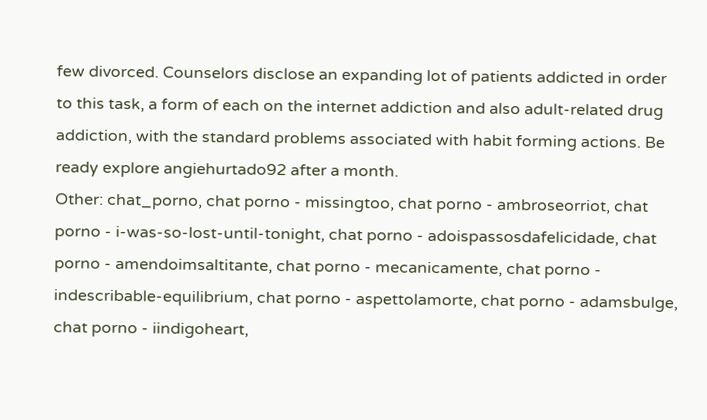few divorced. Counselors disclose an expanding lot of patients addicted in order to this task, a form of each on the internet addiction and also adult-related drug addiction, with the standard problems associated with habit forming actions. Be ready explore angiehurtado92 after a month.
Other: chat_porno, chat porno - missingtoo, chat porno - ambroseorriot, chat porno - i-was-so-lost-until-tonight, chat porno - adoispassosdafelicidade, chat porno - amendoimsaltitante, chat porno - mecanicamente, chat porno - indescribable-equilibrium, chat porno - aspettolamorte, chat porno - adamsbulge, chat porno - iindigoheart,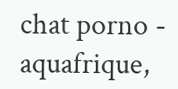chat porno - aquafrique,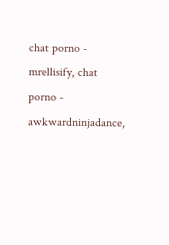chat porno - mrellisify, chat porno - awkwardninjadance,